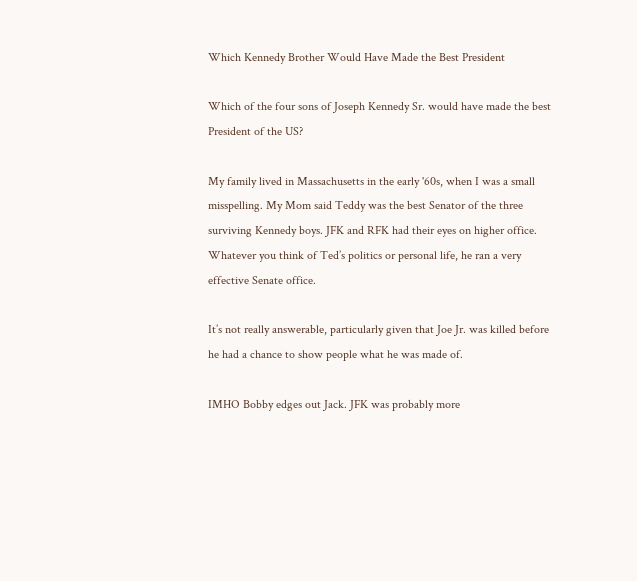Which Kennedy Brother Would Have Made the Best President

Which of the four sons of Joseph Kennedy Sr. would have made the best President of the US?

My family lived in Massachusetts in the early '60s, when I was a small misspelling. My Mom said Teddy was the best Senator of the three surviving Kennedy boys. JFK and RFK had their eyes on higher office. Whatever you think of Ted’s politics or personal life, he ran a very effective Senate office.

It’s not really answerable, particularly given that Joe Jr. was killed before he had a chance to show people what he was made of.

IMHO Bobby edges out Jack. JFK was probably more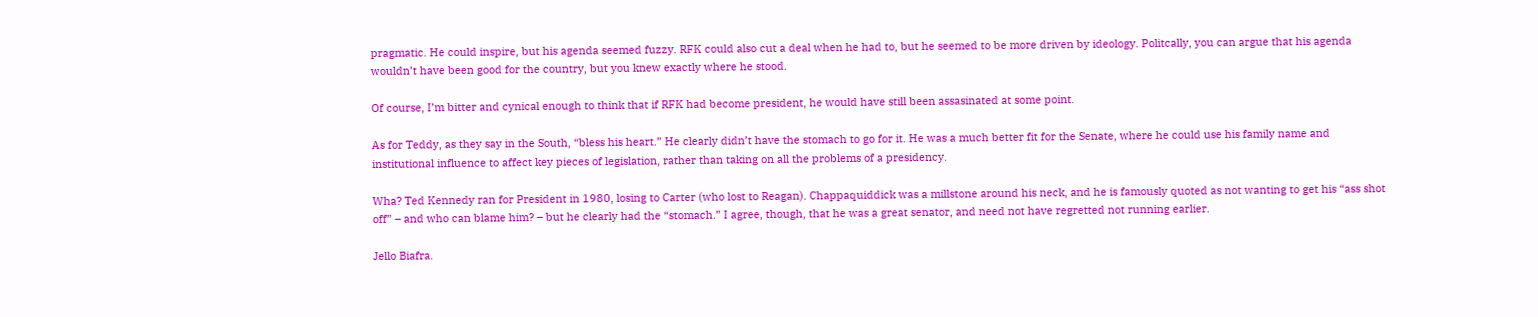pragmatic. He could inspire, but his agenda seemed fuzzy. RFK could also cut a deal when he had to, but he seemed to be more driven by ideology. Politcally, you can argue that his agenda wouldn’t have been good for the country, but you knew exactly where he stood.

Of course, I’m bitter and cynical enough to think that if RFK had become president, he would have still been assasinated at some point.

As for Teddy, as they say in the South, “bless his heart.” He clearly didn’t have the stomach to go for it. He was a much better fit for the Senate, where he could use his family name and institutional influence to affect key pieces of legislation, rather than taking on all the problems of a presidency.

Wha? Ted Kennedy ran for President in 1980, losing to Carter (who lost to Reagan). Chappaquiddick was a millstone around his neck, and he is famously quoted as not wanting to get his “ass shot off” – and who can blame him? – but he clearly had the “stomach.” I agree, though, that he was a great senator, and need not have regretted not running earlier.

Jello Biafra.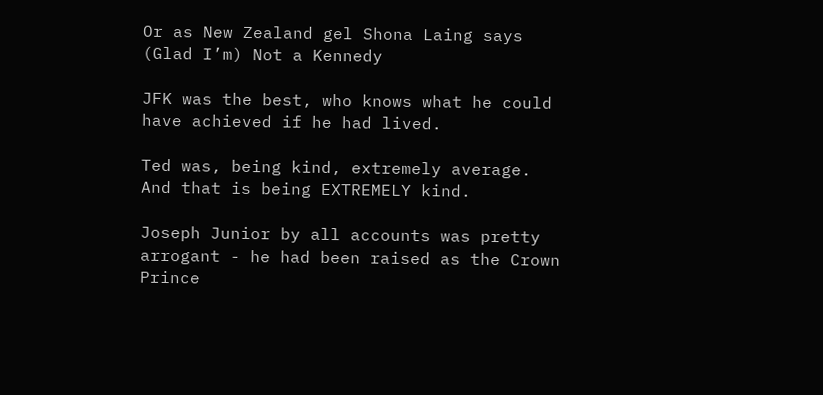Or as New Zealand gel Shona Laing says (Glad I’m) Not a Kennedy

JFK was the best, who knows what he could have achieved if he had lived.

Ted was, being kind, extremely average.
And that is being EXTREMELY kind.

Joseph Junior by all accounts was pretty arrogant - he had been raised as the Crown Prince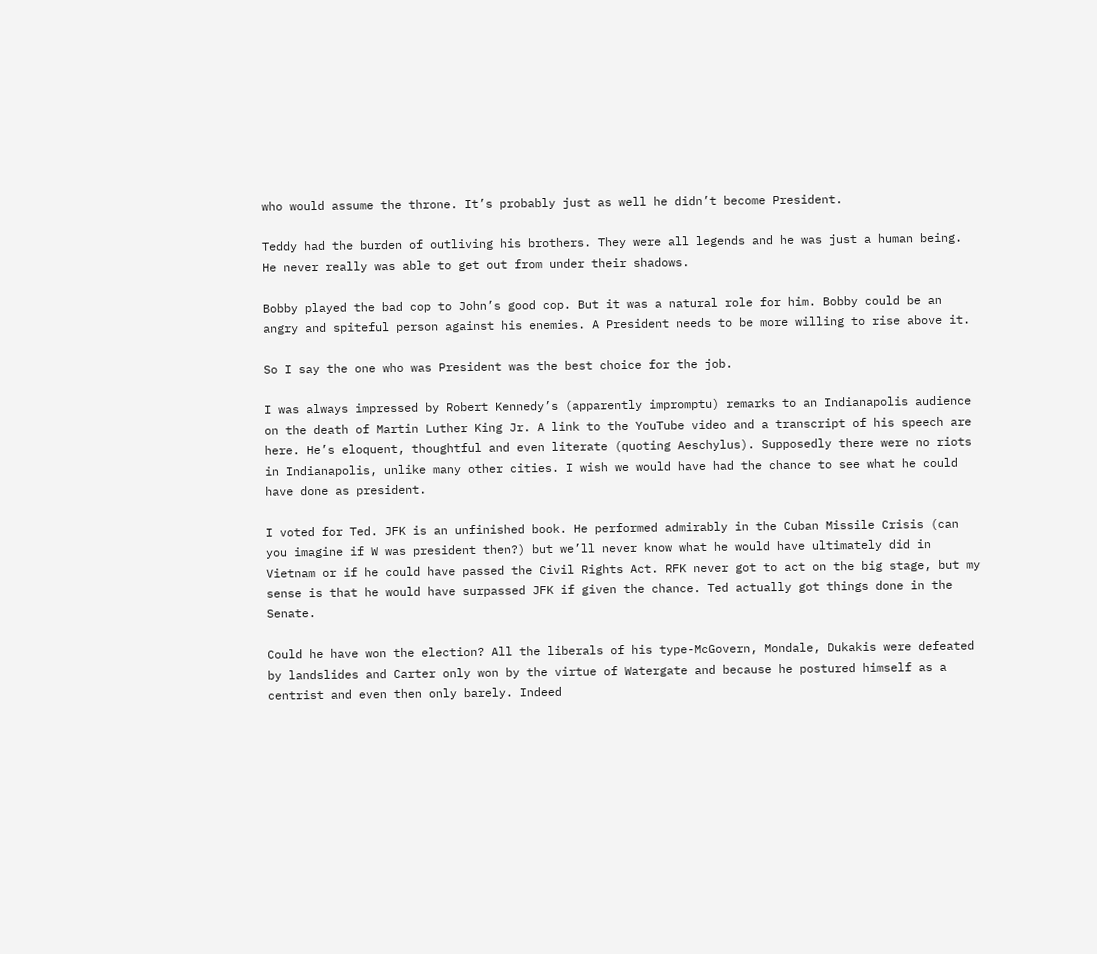who would assume the throne. It’s probably just as well he didn’t become President.

Teddy had the burden of outliving his brothers. They were all legends and he was just a human being. He never really was able to get out from under their shadows.

Bobby played the bad cop to John’s good cop. But it was a natural role for him. Bobby could be an angry and spiteful person against his enemies. A President needs to be more willing to rise above it.

So I say the one who was President was the best choice for the job.

I was always impressed by Robert Kennedy’s (apparently impromptu) remarks to an Indianapolis audience on the death of Martin Luther King Jr. A link to the YouTube video and a transcript of his speech are here. He’s eloquent, thoughtful and even literate (quoting Aeschylus). Supposedly there were no riots in Indianapolis, unlike many other cities. I wish we would have had the chance to see what he could have done as president.

I voted for Ted. JFK is an unfinished book. He performed admirably in the Cuban Missile Crisis (can you imagine if W was president then?) but we’ll never know what he would have ultimately did in Vietnam or if he could have passed the Civil Rights Act. RFK never got to act on the big stage, but my sense is that he would have surpassed JFK if given the chance. Ted actually got things done in the Senate.

Could he have won the election? All the liberals of his type-McGovern, Mondale, Dukakis were defeated by landslides and Carter only won by the virtue of Watergate and because he postured himself as a centrist and even then only barely. Indeed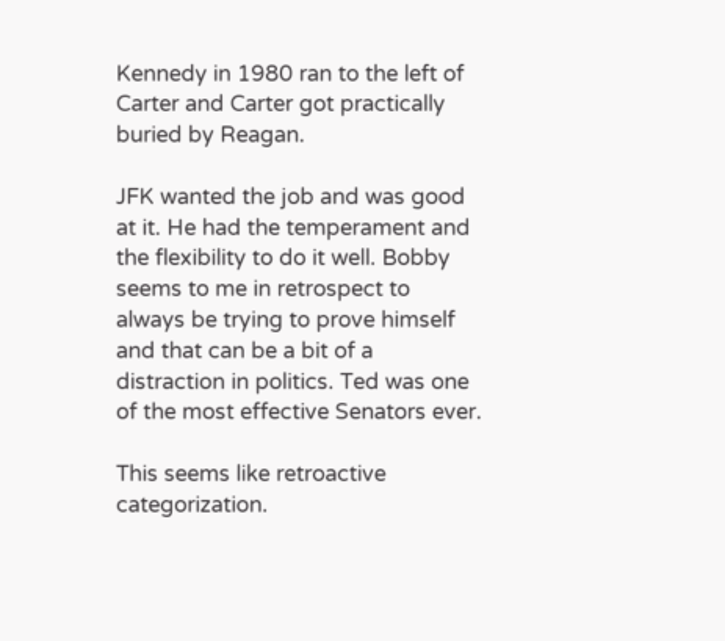Kennedy in 1980 ran to the left of Carter and Carter got practically buried by Reagan.

JFK wanted the job and was good at it. He had the temperament and the flexibility to do it well. Bobby seems to me in retrospect to always be trying to prove himself and that can be a bit of a distraction in politics. Ted was one of the most effective Senators ever.

This seems like retroactive categorization.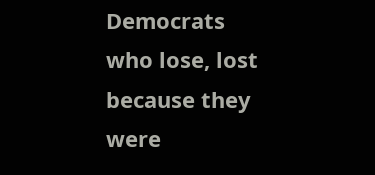Democrats who lose, lost because they were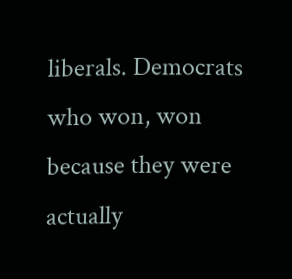liberals. Democrats who won, won because they were actually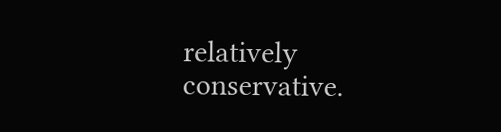relatively conservative.